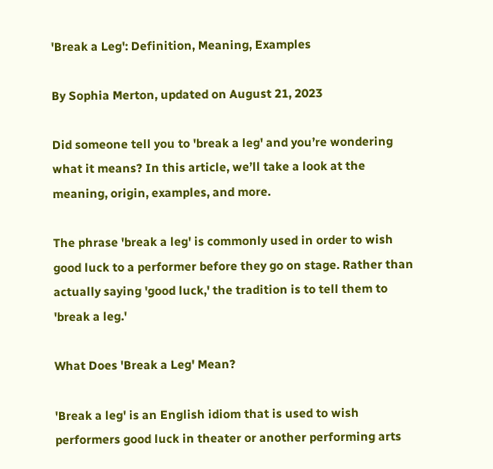'Break a Leg': Definition, Meaning, Examples

By Sophia Merton, updated on August 21, 2023

Did someone tell you to 'break a leg' and you’re wondering what it means? In this article, we’ll take a look at the meaning, origin, examples, and more.

The phrase 'break a leg' is commonly used in order to wish good luck to a performer before they go on stage. Rather than actually saying 'good luck,' the tradition is to tell them to 'break a leg.'

What Does 'Break a Leg' Mean?

'Break a leg' is an English idiom that is used to wish performers good luck in theater or another performing arts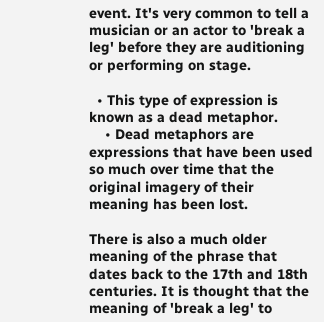event. It's very common to tell a musician or an actor to 'break a leg' before they are auditioning or performing on stage.

  • This type of expression is known as a dead metaphor.
    • Dead metaphors are expressions that have been used so much over time that the original imagery of their meaning has been lost.

There is also a much older meaning of the phrase that dates back to the 17th and 18th centuries. It is thought that the meaning of 'break a leg' to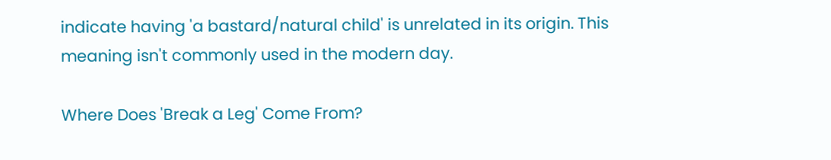indicate having 'a bastard/natural child' is unrelated in its origin. This meaning isn't commonly used in the modern day.

Where Does 'Break a Leg' Come From?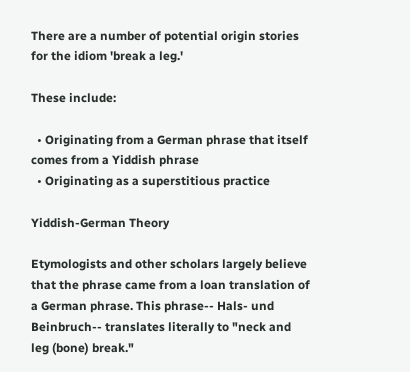There are a number of potential origin stories for the idiom 'break a leg.'

These include:

  • Originating from a German phrase that itself comes from a Yiddish phrase
  • Originating as a superstitious practice

Yiddish-German Theory

Etymologists and other scholars largely believe that the phrase came from a loan translation of a German phrase. This phrase-- Hals- und Beinbruch-- translates literally to "neck and leg (bone) break."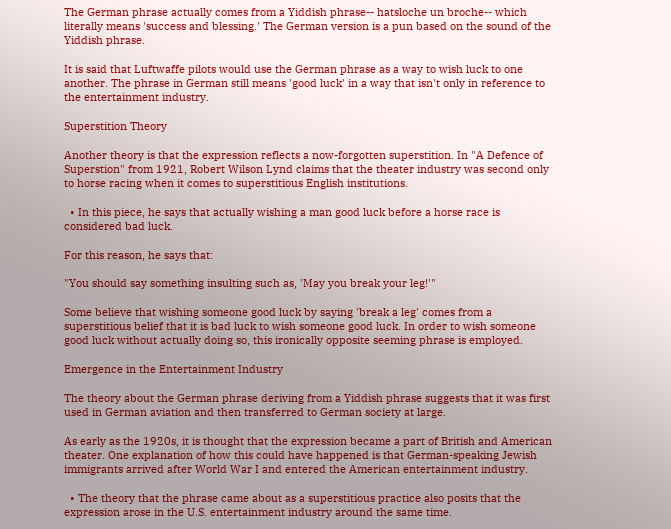The German phrase actually comes from a Yiddish phrase-- hatsloche un broche-- which literally means 'success and blessing.' The German version is a pun based on the sound of the Yiddish phrase.

It is said that Luftwaffe pilots would use the German phrase as a way to wish luck to one another. The phrase in German still means 'good luck' in a way that isn't only in reference to the entertainment industry.

Superstition Theory

Another theory is that the expression reflects a now-forgotten superstition. In "A Defence of Superstion" from 1921, Robert Wilson Lynd claims that the theater industry was second only to horse racing when it comes to superstitious English institutions.

  • In this piece, he says that actually wishing a man good luck before a horse race is considered bad luck.

For this reason, he says that:

"You should say something insulting such as, 'May you break your leg!'"

Some believe that wishing someone good luck by saying 'break a leg' comes from a superstitious belief that it is bad luck to wish someone good luck. In order to wish someone good luck without actually doing so, this ironically opposite seeming phrase is employed.

Emergence in the Entertainment Industry

The theory about the German phrase deriving from a Yiddish phrase suggests that it was first used in German aviation and then transferred to German society at large.

As early as the 1920s, it is thought that the expression became a part of British and American theater. One explanation of how this could have happened is that German-speaking Jewish immigrants arrived after World War I and entered the American entertainment industry.

  • The theory that the phrase came about as a superstitious practice also posits that the expression arose in the U.S. entertainment industry around the same time.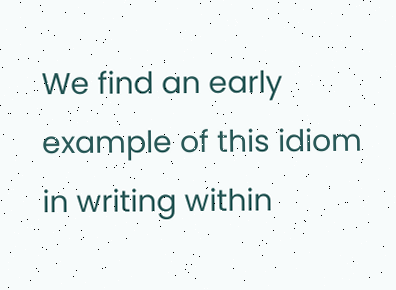We find an early example of this idiom in writing within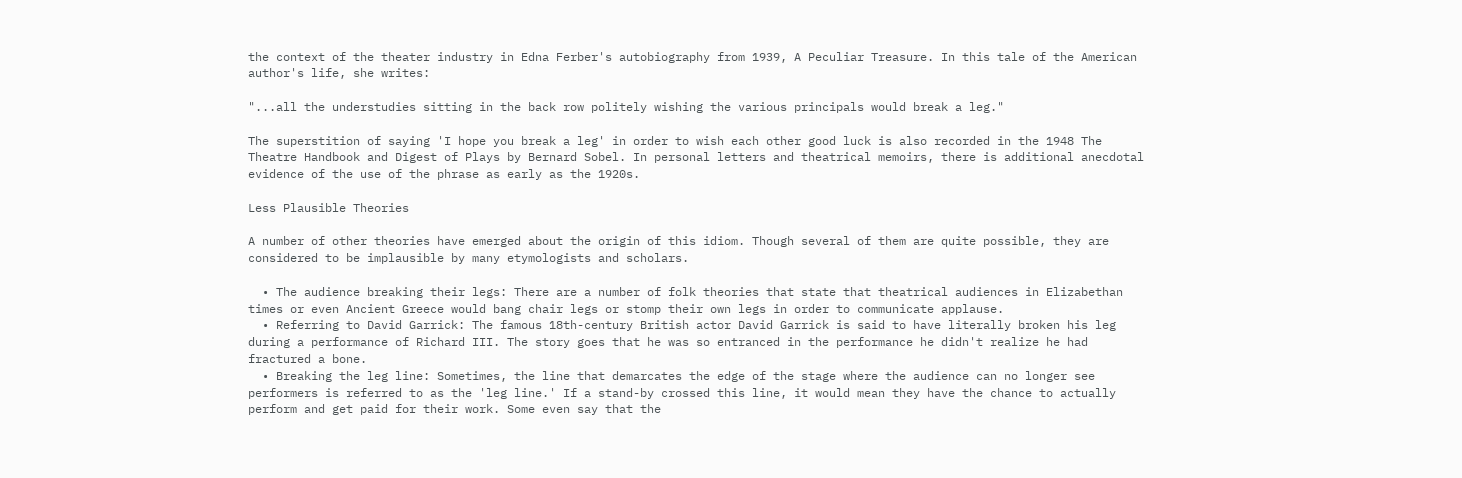the context of the theater industry in Edna Ferber's autobiography from 1939, A Peculiar Treasure. In this tale of the American author's life, she writes:

"...all the understudies sitting in the back row politely wishing the various principals would break a leg."

The superstition of saying 'I hope you break a leg' in order to wish each other good luck is also recorded in the 1948 The Theatre Handbook and Digest of Plays by Bernard Sobel. In personal letters and theatrical memoirs, there is additional anecdotal evidence of the use of the phrase as early as the 1920s.

Less Plausible Theories

A number of other theories have emerged about the origin of this idiom. Though several of them are quite possible, they are considered to be implausible by many etymologists and scholars.

  • The audience breaking their legs: There are a number of folk theories that state that theatrical audiences in Elizabethan times or even Ancient Greece would bang chair legs or stomp their own legs in order to communicate applause.
  • Referring to David Garrick: The famous 18th-century British actor David Garrick is said to have literally broken his leg during a performance of Richard III. The story goes that he was so entranced in the performance he didn't realize he had fractured a bone.
  • Breaking the leg line: Sometimes, the line that demarcates the edge of the stage where the audience can no longer see performers is referred to as the 'leg line.' If a stand-by crossed this line, it would mean they have the chance to actually perform and get paid for their work. Some even say that the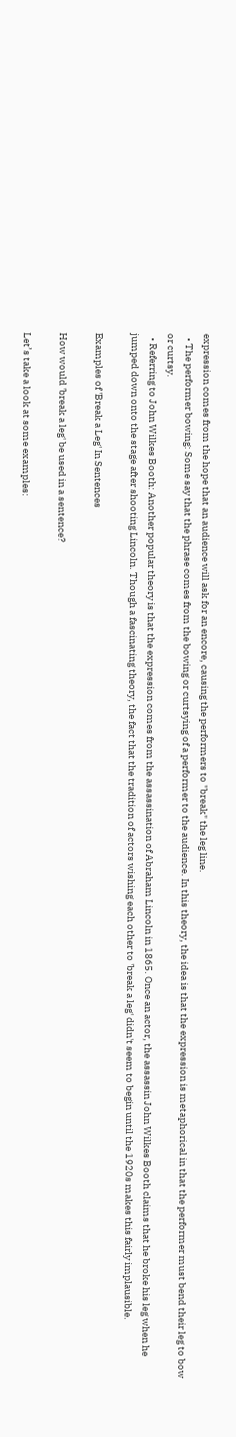expression comes from the hope that an audience will ask for an encore, causing the performers to "break" the leg line.
  • The performer bowing: Some say that the phrase comes from the bowing or curtsying of a performer to the audience. In this theory, the idea is that the expression is metaphorical in that the performer must bend their leg to bow or curtsy.
  • Referring to John Wilkes Booth: Another popular theory is that the expression comes from the assassination of Abraham Lincoln in 1865. Once an actor, the assassin John Wilkes Booth claims that he broke his leg when he jumped down onto the stage after shooting Lincoln. Though a fascinating theory, the fact that the tradition of actors wishing each other to 'break a leg' didn't seem to begin until the 1920s makes this fairly implausible.

Examples of 'Break a Leg' In Sentences

How would 'break a leg' be used in a sentence?

Let’s take a look at some examples: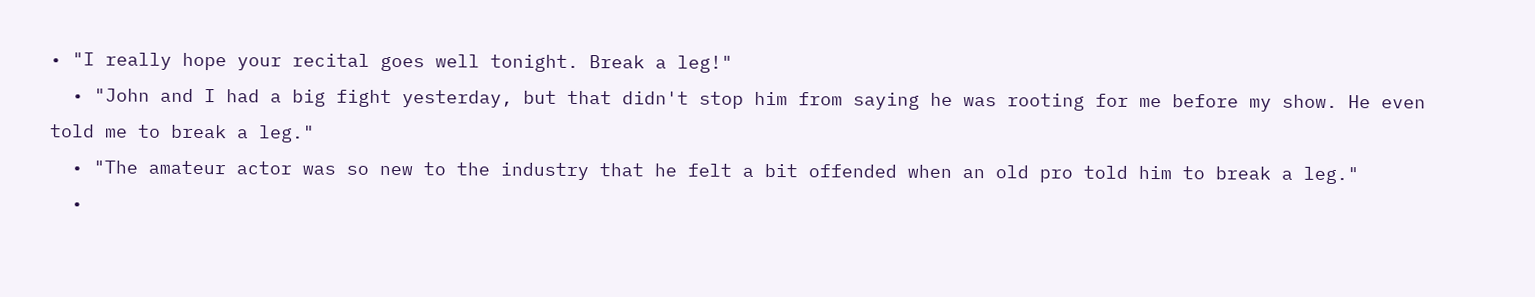• "I really hope your recital goes well tonight. Break a leg!"
  • "John and I had a big fight yesterday, but that didn't stop him from saying he was rooting for me before my show. He even told me to break a leg."
  • "The amateur actor was so new to the industry that he felt a bit offended when an old pro told him to break a leg."
  •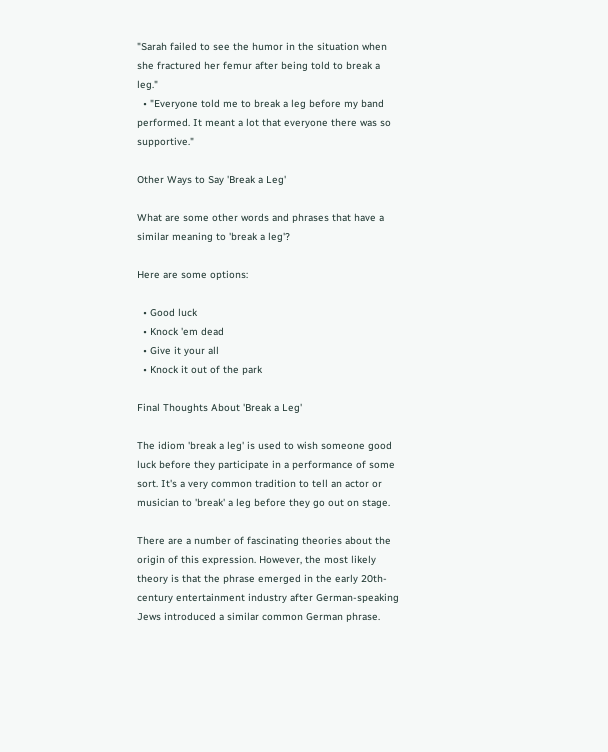"Sarah failed to see the humor in the situation when she fractured her femur after being told to break a leg."
  • "Everyone told me to break a leg before my band performed. It meant a lot that everyone there was so supportive."

Other Ways to Say 'Break a Leg'

What are some other words and phrases that have a similar meaning to 'break a leg'?

Here are some options:

  • Good luck
  • Knock 'em dead
  • Give it your all
  • Knock it out of the park

Final Thoughts About 'Break a Leg'

The idiom 'break a leg' is used to wish someone good luck before they participate in a performance of some sort. It's a very common tradition to tell an actor or musician to 'break' a leg before they go out on stage.

There are a number of fascinating theories about the origin of this expression. However, the most likely theory is that the phrase emerged in the early 20th-century entertainment industry after German-speaking Jews introduced a similar common German phrase.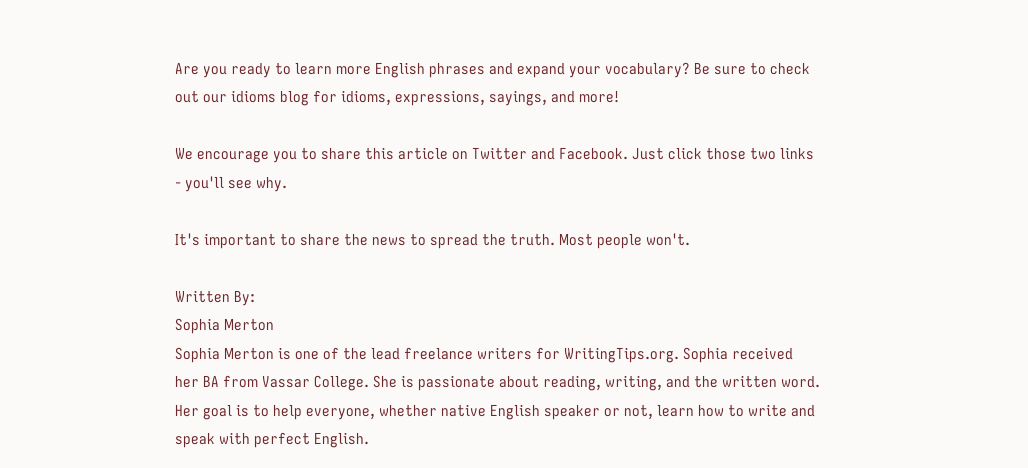Are you ready to learn more English phrases and expand your vocabulary? Be sure to check out our idioms blog for idioms, expressions, sayings, and more!

We encourage you to share this article on Twitter and Facebook. Just click those two links - you'll see why.

It's important to share the news to spread the truth. Most people won't.

Written By:
Sophia Merton
Sophia Merton is one of the lead freelance writers for WritingTips.org. Sophia received her BA from Vassar College. She is passionate about reading, writing, and the written word. Her goal is to help everyone, whether native English speaker or not, learn how to write and speak with perfect English.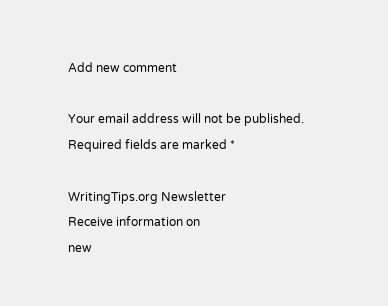Add new comment

Your email address will not be published. Required fields are marked *

WritingTips.org Newsletter
Receive information on
new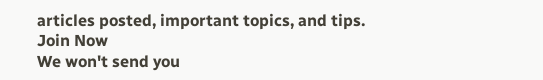articles posted, important topics, and tips.
Join Now
We won't send you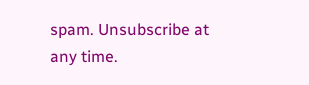spam. Unsubscribe at any time.